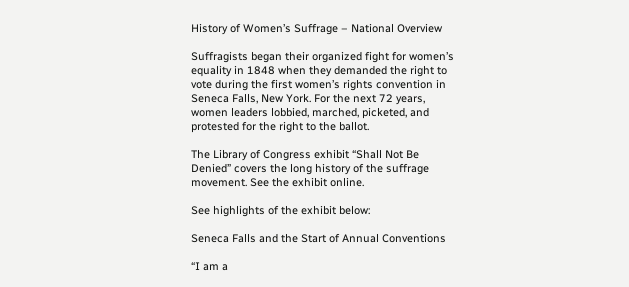History of Women’s Suffrage – National Overview

Suffragists began their organized fight for women’s equality in 1848 when they demanded the right to vote during the first women’s rights convention in Seneca Falls, New York. For the next 72 years, women leaders lobbied, marched, picketed, and protested for the right to the ballot.

The Library of Congress exhibit “Shall Not Be Denied” covers the long history of the suffrage movement. See the exhibit online.

See highlights of the exhibit below:

Seneca Falls and the Start of Annual Conventions

“I am a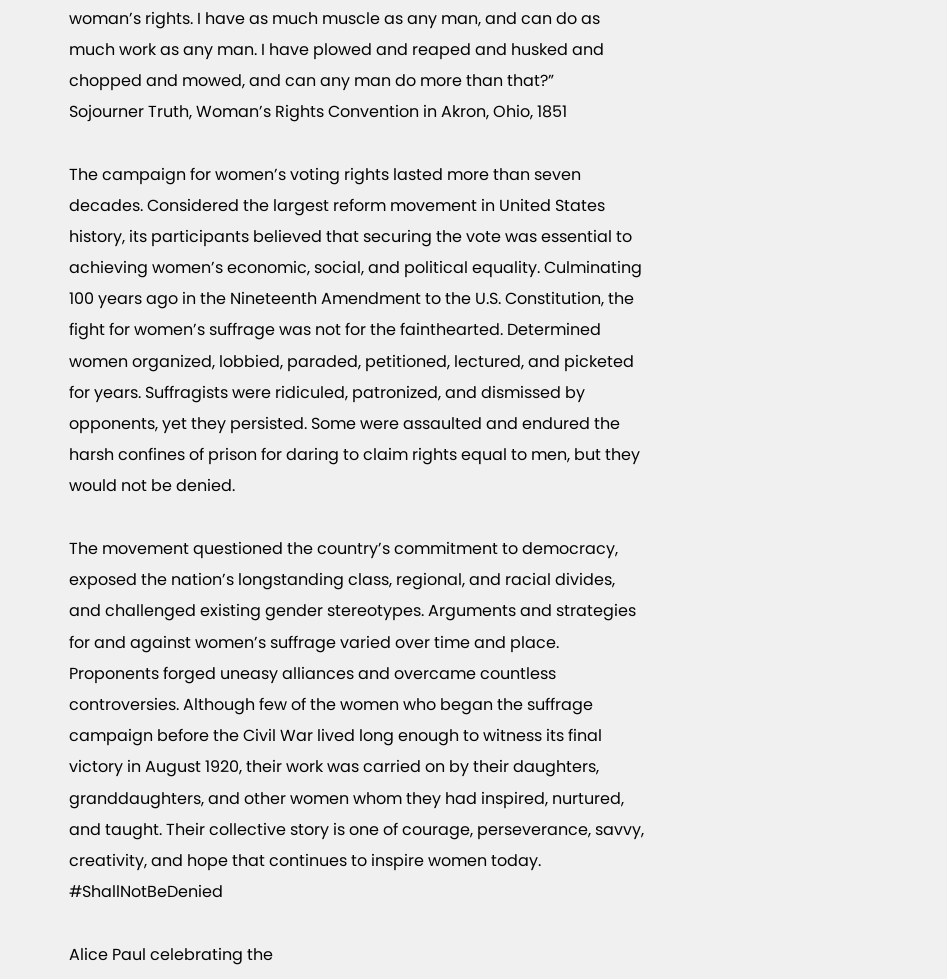woman’s rights. I have as much muscle as any man, and can do as much work as any man. I have plowed and reaped and husked and chopped and mowed, and can any man do more than that?”
Sojourner Truth, Woman’s Rights Convention in Akron, Ohio, 1851

The campaign for women’s voting rights lasted more than seven decades. Considered the largest reform movement in United States history, its participants believed that securing the vote was essential to achieving women’s economic, social, and political equality. Culminating 100 years ago in the Nineteenth Amendment to the U.S. Constitution, the fight for women’s suffrage was not for the fainthearted. Determined women organized, lobbied, paraded, petitioned, lectured, and picketed for years. Suffragists were ridiculed, patronized, and dismissed by opponents, yet they persisted. Some were assaulted and endured the harsh confines of prison for daring to claim rights equal to men, but they would not be denied.

The movement questioned the country’s commitment to democracy, exposed the nation’s longstanding class, regional, and racial divides, and challenged existing gender stereotypes. Arguments and strategies for and against women’s suffrage varied over time and place. Proponents forged uneasy alliances and overcame countless controversies. Although few of the women who began the suffrage campaign before the Civil War lived long enough to witness its final victory in August 1920, their work was carried on by their daughters, granddaughters, and other women whom they had inspired, nurtured, and taught. Their collective story is one of courage, perseverance, savvy, creativity, and hope that continues to inspire women today. #ShallNotBeDenied

Alice Paul celebrating the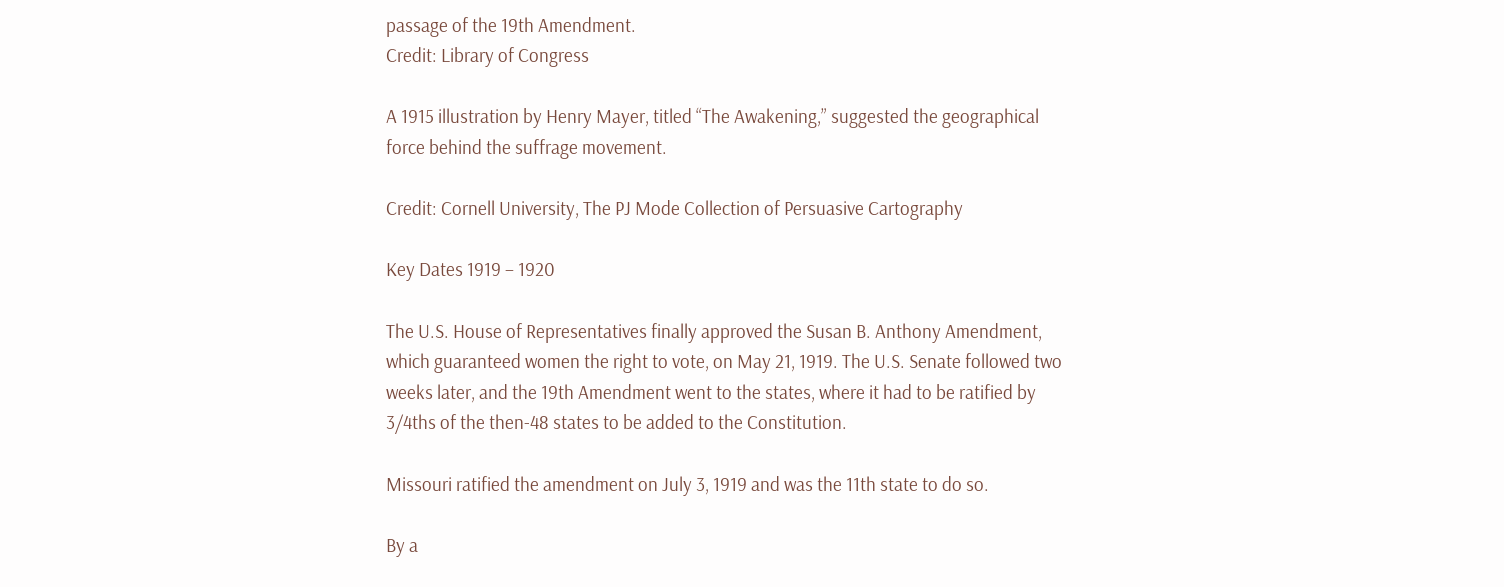passage of the 19th Amendment.
Credit: Library of Congress

A 1915 illustration by Henry Mayer, titled “The Awakening,” suggested the geographical force behind the suffrage movement.

Credit: Cornell University, The PJ Mode Collection of Persuasive Cartography

Key Dates 1919 – 1920

The U.S. House of Representatives finally approved the Susan B. Anthony Amendment, which guaranteed women the right to vote, on May 21, 1919. The U.S. Senate followed two weeks later, and the 19th Amendment went to the states, where it had to be ratified by 3/4ths of the then-48 states to be added to the Constitution.

Missouri ratified the amendment on July 3, 1919 and was the 11th state to do so.

By a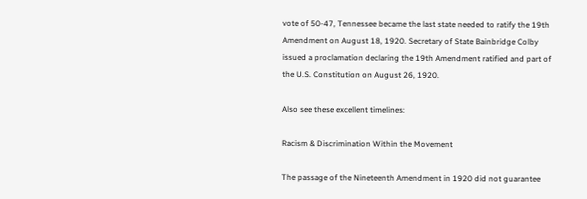vote of 50-47, Tennessee became the last state needed to ratify the 19th Amendment on August 18, 1920. Secretary of State Bainbridge Colby issued a proclamation declaring the 19th Amendment ratified and part of the U.S. Constitution on August 26, 1920.

Also see these excellent timelines:

Racism & Discrimination Within the Movement

The passage of the Nineteenth Amendment in 1920 did not guarantee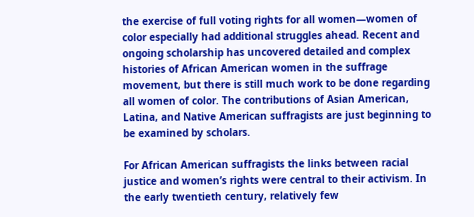the exercise of full voting rights for all women—women of color especially had additional struggles ahead. Recent and ongoing scholarship has uncovered detailed and complex histories of African American women in the suffrage movement, but there is still much work to be done regarding all women of color. The contributions of Asian American, Latina, and Native American suffragists are just beginning to be examined by scholars.

For African American suffragists the links between racial justice and women’s rights were central to their activism. In the early twentieth century, relatively few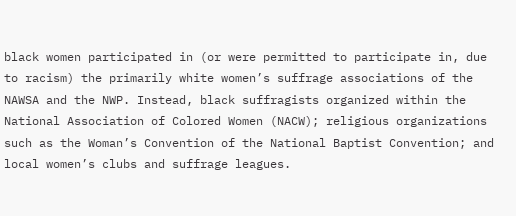black women participated in (or were permitted to participate in, due to racism) the primarily white women’s suffrage associations of the NAWSA and the NWP. Instead, black suffragists organized within the National Association of Colored Women (NACW); religious organizations such as the Woman’s Convention of the National Baptist Convention; and local women’s clubs and suffrage leagues.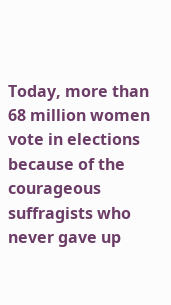Today, more than 68 million women vote in elections because of the courageous suffragists who never gave up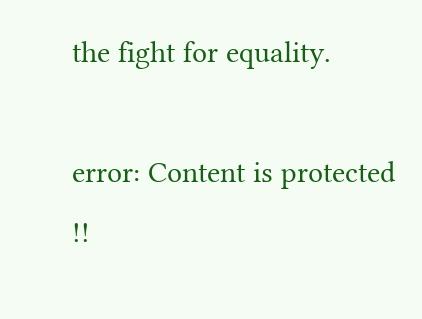the fight for equality.

error: Content is protected !!